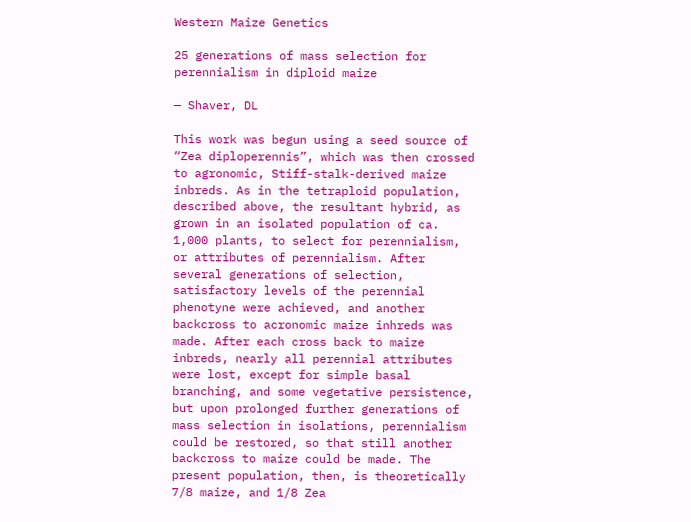Western Maize Genetics

25 generations of mass selection for perennialism in diploid maize

— Shaver, DL

This work was begun using a seed source of “Zea diploperennis”, which was then crossed to agronomic, Stiff-stalk-derived maize inbreds. As in the tetraploid population, described above, the resultant hybrid, as grown in an isolated population of ca. 1,000 plants, to select for perennialism, or attributes of perennialism. After several generations of selection, satisfactory levels of the perennial phenotyne were achieved, and another backcross to acronomic maize inhreds was made. After each cross back to maize inbreds, nearly all perennial attributes were lost, except for simple basal branching, and some vegetative persistence, but upon prolonged further generations of mass selection in isolations, perennialism could be restored, so that still another backcross to maize could be made. The present population, then, is theoretically 7/8 maize, and 1/8 Zea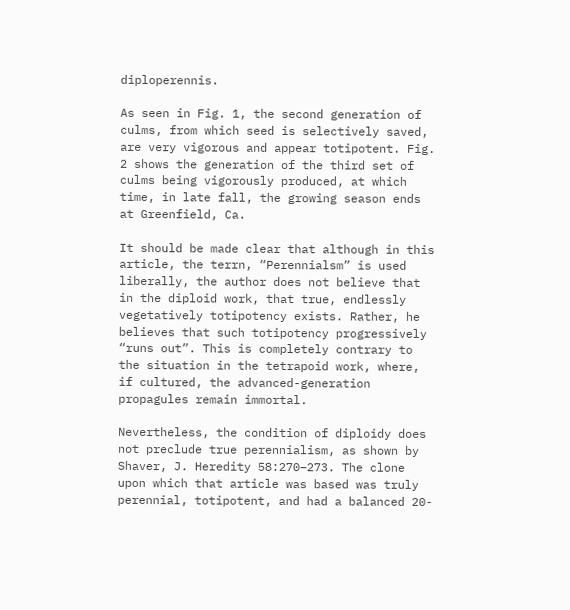diploperennis.

As seen in Fig. 1, the second generation of culms, from which seed is selectively saved, are very vigorous and appear totipotent. Fig. 2 shows the generation of the third set of culms being vigorously produced, at which time, in late fall, the growing season ends at Greenfield, Ca.

It should be made clear that although in this article, the terrn, “Perennialsm” is used liberally, the author does not believe that in the diploid work, that true, endlessly vegetatively totipotency exists. Rather, he believes that such totipotency progressively “runs out”. This is completely contrary to the situation in the tetrapoid work, where, if cultured, the advanced-generation propagules remain immortal.

Nevertheless, the condition of diploidy does not preclude true perennialism, as shown by Shaver, J. Heredity 58:270–273. The clone upon which that article was based was truly perennial, totipotent, and had a balanced 20-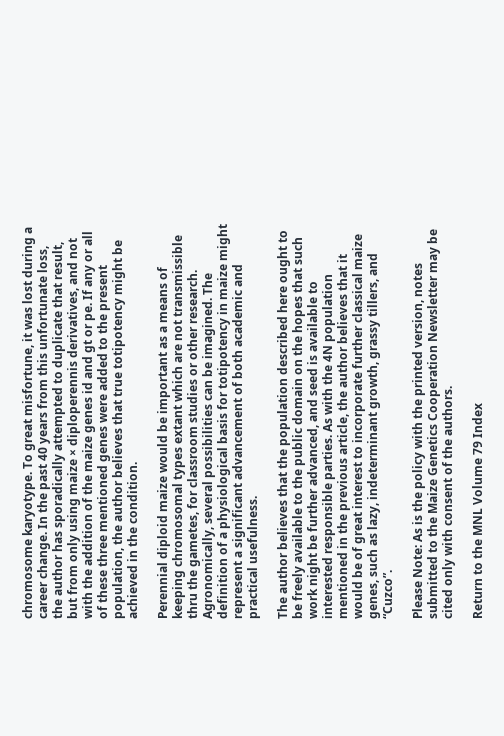chromosome karyotype. To great misfortune, it was lost during a career change. In the past 40 years from this unfortunate loss, the author has sporadically attempted to duplicate that result, but from only using maize × diploperennis derivatives, and not with the addition of the maize genes id and gt or pe. If any or all of these three mentioned genes were added to the present population, the author believes that true totipotency might be achieved in the condition.

Perennial diploid maize would be important as a means of keeping chromosomal types extant which are not transmissible thru the gametes, for classroom studies or other research. Agronomically, several possibilities can be imagined. The definition of a physiological basis for totipotency in maize might represent a significant advancement of both academic and practical usefulness.

The author believes that the population described here ought to be freely available to the public domain on the hopes that such work night be further advanced, and seed is available to interested responsible parties. As with the 4N population mentioned in the previous article, the author believes that it would be of great interest to incorporate further classical maize genes, such as lazy, indeterminant growth, grassy tillers, and “Cuzco”.

Please Note: As is the policy with the printed version, notes submitted to the Maize Genetics Cooperation Newsletter may be cited only with consent of the authors.

Return to the MNL Volume 79 Index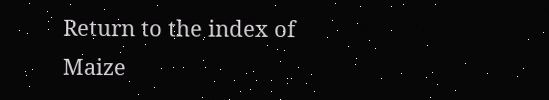Return to the index of Maize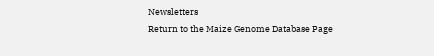Newsletters
Return to the Maize Genome Database Page